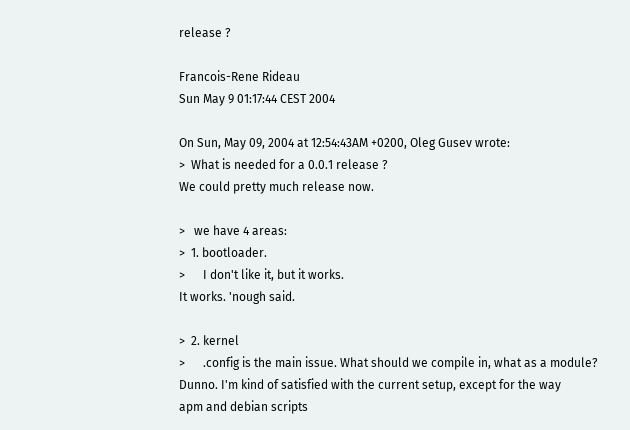release ?

Francois-Rene Rideau
Sun May 9 01:17:44 CEST 2004

On Sun, May 09, 2004 at 12:54:43AM +0200, Oleg Gusev wrote:
>  What is needed for a 0.0.1 release ?
We could pretty much release now.

>   we have 4 areas:
>  1. bootloader.
>      I don't like it, but it works.
It works. 'nough said.

>  2. kernel
>      .config is the main issue. What should we compile in, what as a module?
Dunno. I'm kind of satisfied with the current setup, except for the way
apm and debian scripts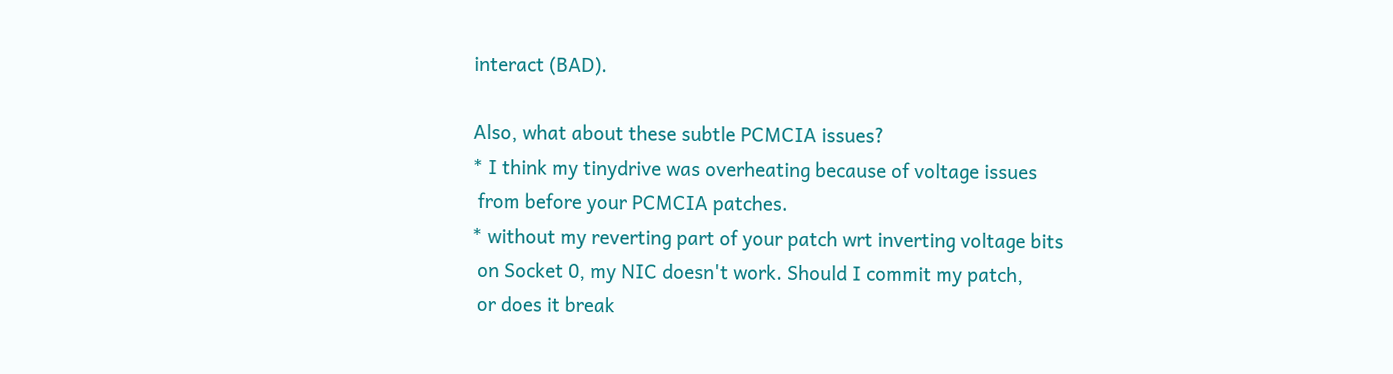interact (BAD).

Also, what about these subtle PCMCIA issues?
* I think my tinydrive was overheating because of voltage issues
 from before your PCMCIA patches.
* without my reverting part of your patch wrt inverting voltage bits
 on Socket 0, my NIC doesn't work. Should I commit my patch,
 or does it break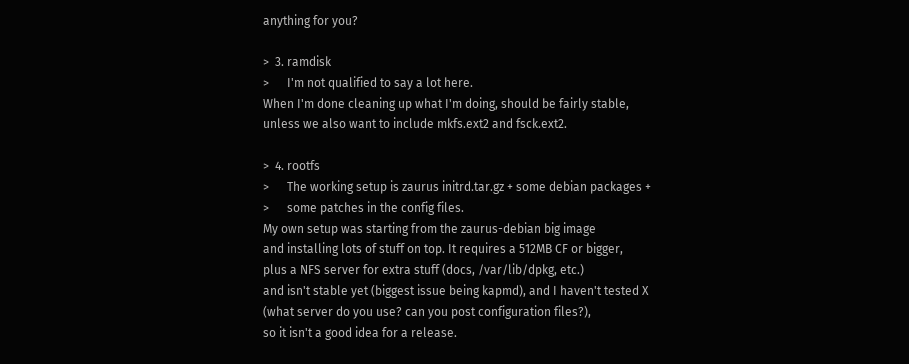anything for you?

>  3. ramdisk
>      I'm not qualified to say a lot here.
When I'm done cleaning up what I'm doing, should be fairly stable,
unless we also want to include mkfs.ext2 and fsck.ext2.

>  4. rootfs
>      The working setup is zaurus initrd.tar.gz + some debian packages +
>      some patches in the config files.
My own setup was starting from the zaurus-debian big image
and installing lots of stuff on top. It requires a 512MB CF or bigger,
plus a NFS server for extra stuff (docs, /var/lib/dpkg, etc.)
and isn't stable yet (biggest issue being kapmd), and I haven't tested X
(what server do you use? can you post configuration files?),
so it isn't a good idea for a release.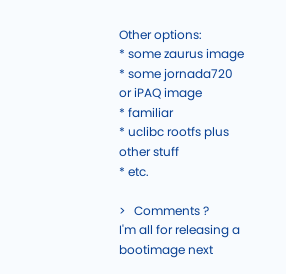Other options:
* some zaurus image
* some jornada720 or iPAQ image
* familiar
* uclibc rootfs plus other stuff
* etc.

>   Comments ?
I'm all for releasing a bootimage next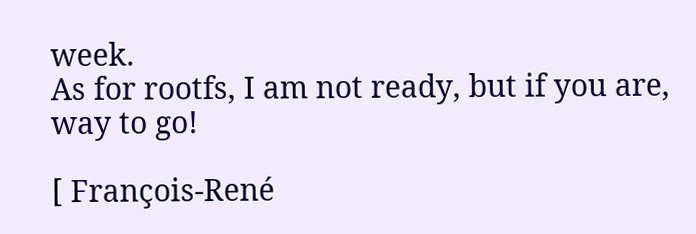week.
As for rootfs, I am not ready, but if you are, way to go!

[ François-René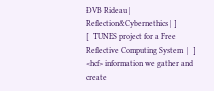ÐVB Rideau | Reflection&Cybernethics | ]
[  TUNES project for a Free Reflective Computing System  |  ]
<hcf> information we gather and create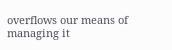overflows our means of managing it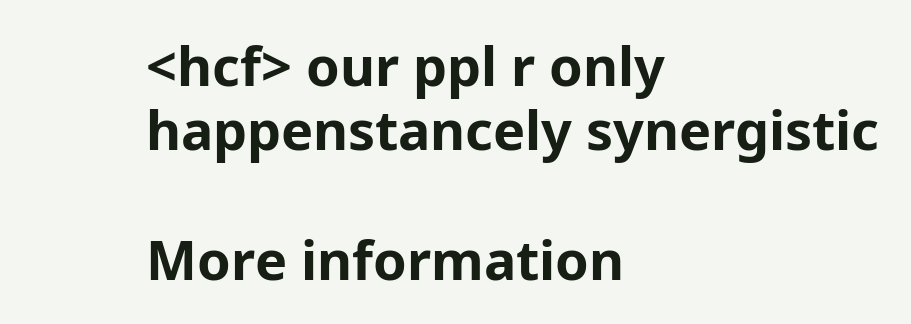<hcf> our ppl r only happenstancely synergistic

More information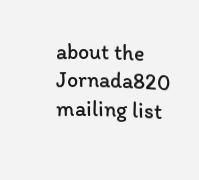about the Jornada820 mailing list